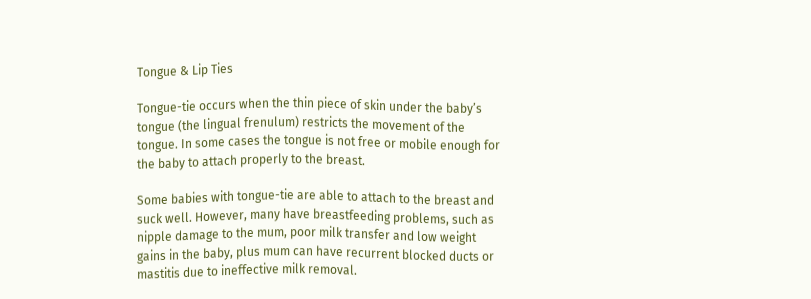Tongue & Lip Ties

Tongue-tie occurs when the thin piece of skin under the baby’s tongue (the lingual frenulum) restricts the movement of the tongue. In some cases the tongue is not free or mobile enough for the baby to attach properly to the breast.

Some babies with tongue-tie are able to attach to the breast and suck well. However, many have breastfeeding problems, such as nipple damage to the mum, poor milk transfer and low weight gains in the baby, plus mum can have recurrent blocked ducts or mastitis due to ineffective milk removal.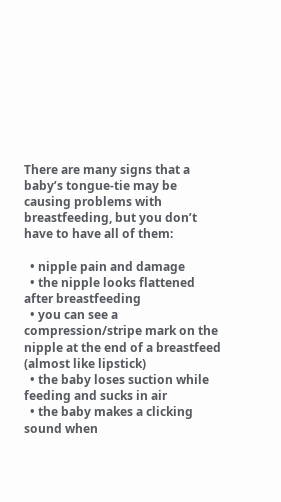There are many signs that a baby’s tongue-tie may be causing problems with breastfeeding, but you don’t have to have all of them:

  • nipple pain and damage
  • the nipple looks flattened after breastfeeding
  • you can see a compression/stripe mark on the nipple at the end of a breastfeed (almost like lipstick)
  • the baby loses suction while feeding and sucks in air
  • the baby makes a clicking sound when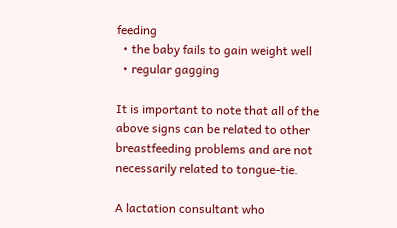feeding
  • the baby fails to gain weight well
  • regular gagging

It is important to note that all of the above signs can be related to other breastfeeding problems and are not necessarily related to tongue-tie.

A lactation consultant who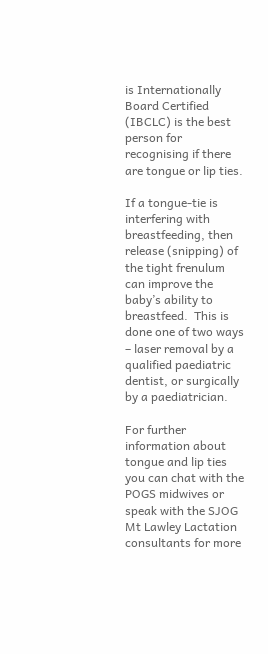is Internationally Board Certified (IBCLC) is the best person for recognising if there are tongue or lip ties.

If a tongue-tie is interfering with breastfeeding, then release (snipping) of the tight frenulum can improve the baby’s ability to breastfeed.  This is done one of two ways – laser removal by a qualified paediatric dentist, or surgically by a paediatrician.

For further information about tongue and lip ties you can chat with the POGS midwives or speak with the SJOG Mt Lawley Lactation consultants for more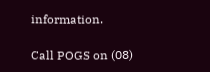information.

Call POGS on (08)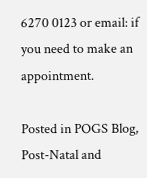6270 0123 or email: if you need to make an appointment.

Posted in POGS Blog, Post-Natal and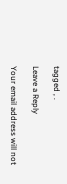tagged , .

Leave a Reply

Your email address will not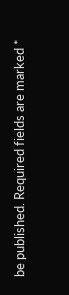be published. Required fields are marked *